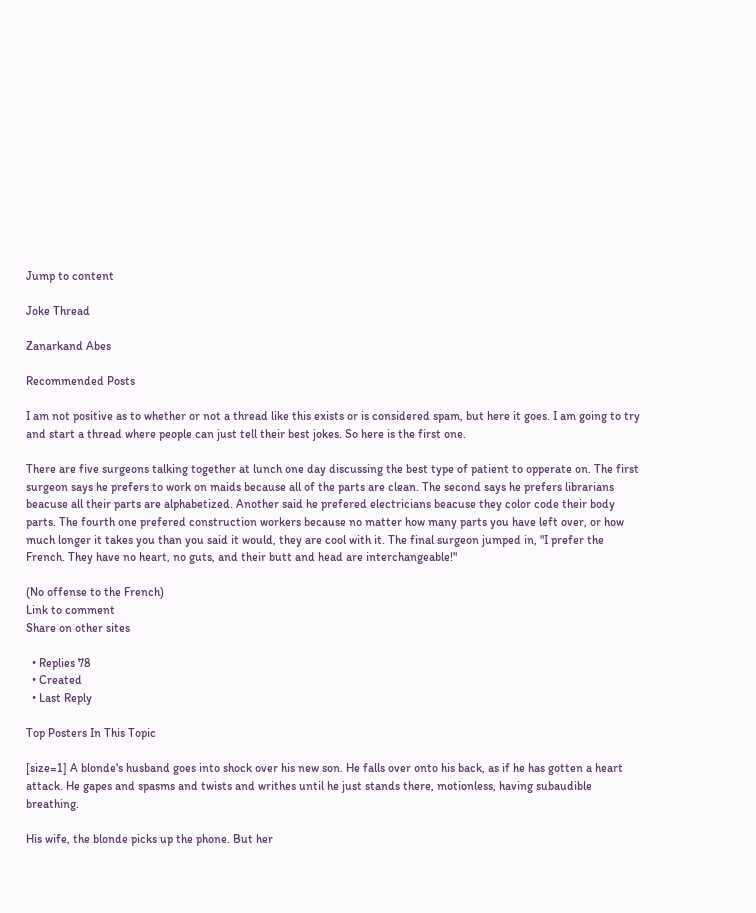Jump to content

Joke Thread

Zanarkand Abes

Recommended Posts

I am not positive as to whether or not a thread like this exists or is considered spam, but here it goes. I am going to try and start a thread where people can just tell their best jokes. So here is the first one.

There are five surgeons talking together at lunch one day discussing the best type of patient to opperate on. The first surgeon says he prefers to work on maids because all of the parts are clean. The second says he prefers librarians beacuse all their parts are alphabetized. Another said he prefered electricians beacuse they color code their body parts. The fourth one prefered construction workers because no matter how many parts you have left over, or how much longer it takes you than you said it would, they are cool with it. The final surgeon jumped in, "I prefer the French. They have no heart, no guts, and their butt and head are interchangeable!"

(No offense to the French)
Link to comment
Share on other sites

  • Replies 78
  • Created
  • Last Reply

Top Posters In This Topic

[size=1] A blonde's husband goes into shock over his new son. He falls over onto his back, as if he has gotten a heart attack. He gapes and spasms and twists and writhes until he just stands there, motionless, having subaudible breathing.

His wife, the blonde picks up the phone. But her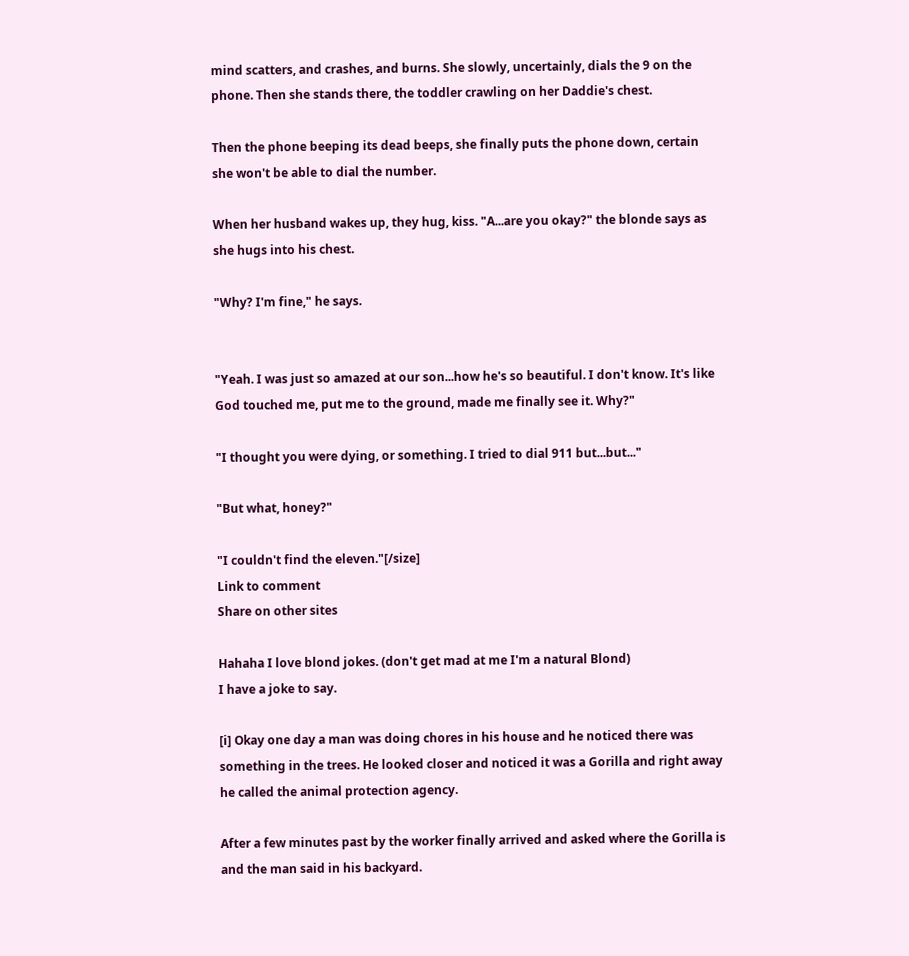mind scatters, and crashes, and burns. She slowly, uncertainly, dials the 9 on the phone. Then she stands there, the toddler crawling on her Daddie's chest.

Then the phone beeping its dead beeps, she finally puts the phone down, certain she won't be able to dial the number.

When her husband wakes up, they hug, kiss. "A...are you okay?" the blonde says as she hugs into his chest.

"Why? I'm fine," he says.


"Yeah. I was just so amazed at our son...how he's so beautiful. I don't know. It's like God touched me, put me to the ground, made me finally see it. Why?"

"I thought you were dying, or something. I tried to dial 911 but...but..."

"But what, honey?"

"I couldn't find the eleven."[/size]
Link to comment
Share on other sites

Hahaha I love blond jokes. (don't get mad at me I'm a natural Blond)
I have a joke to say.

[i] Okay one day a man was doing chores in his house and he noticed there was something in the trees. He looked closer and noticed it was a Gorilla and right away he called the animal protection agency.

After a few minutes past by the worker finally arrived and asked where the Gorilla is and the man said in his backyard.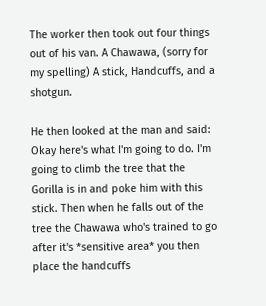The worker then took out four things out of his van. A Chawawa, (sorry for my spelling) A stick, Handcuffs, and a shotgun.

He then looked at the man and said: Okay here's what I'm going to do. I'm going to climb the tree that the Gorilla is in and poke him with this stick. Then when he falls out of the tree the Chawawa who's trained to go after it's *sensitive area* you then place the handcuffs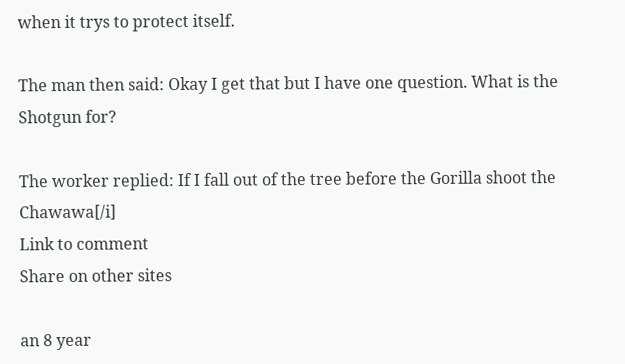when it trys to protect itself.

The man then said: Okay I get that but I have one question. What is the Shotgun for?

The worker replied: If I fall out of the tree before the Gorilla shoot the Chawawa[/i]
Link to comment
Share on other sites

an 8 year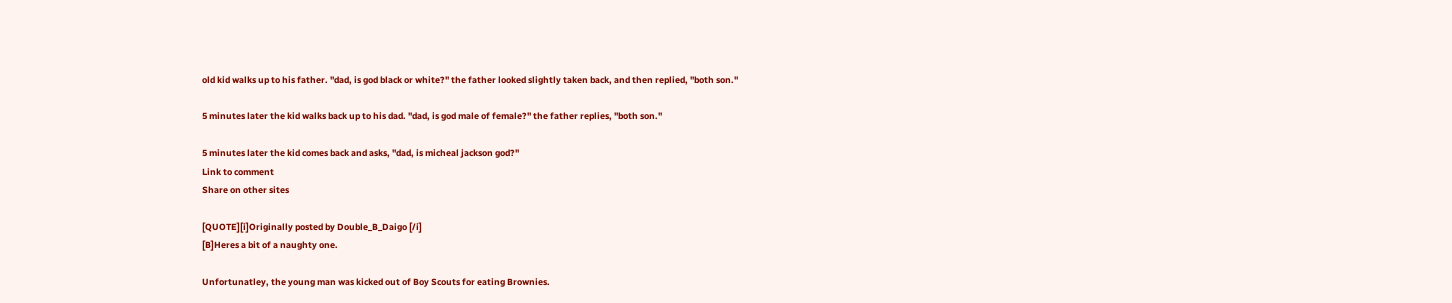old kid walks up to his father. "dad, is god black or white?" the father looked slightly taken back, and then replied, "both son."

5 minutes later the kid walks back up to his dad. "dad, is god male of female?" the father replies, "both son."

5 minutes later the kid comes back and asks, "dad, is micheal jackson god?"
Link to comment
Share on other sites

[QUOTE][i]Originally posted by Double_B_Daigo [/i]
[B]Heres a bit of a naughty one.

Unfortunatley, the young man was kicked out of Boy Scouts for eating Brownies.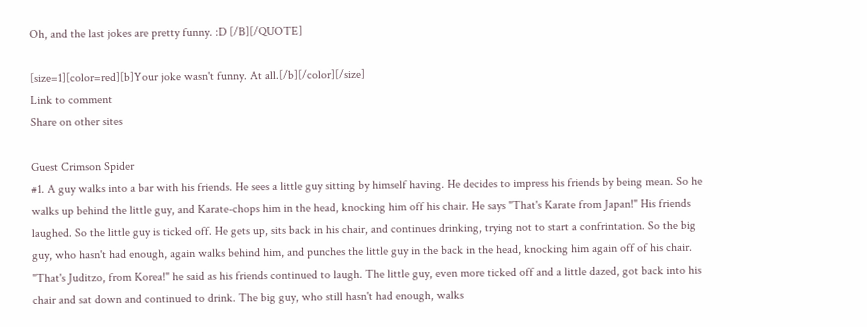Oh, and the last jokes are pretty funny. :D [/B][/QUOTE]

[size=1][color=red][b]Your joke wasn't funny. At all.[/b][/color][/size]
Link to comment
Share on other sites

Guest Crimson Spider
#1. A guy walks into a bar with his friends. He sees a little guy sitting by himself having. He decides to impress his friends by being mean. So he walks up behind the little guy, and Karate-chops him in the head, knocking him off his chair. He says "That's Karate from Japan!" His friends laughed. So the little guy is ticked off. He gets up, sits back in his chair, and continues drinking, trying not to start a confrintation. So the big guy, who hasn't had enough, again walks behind him, and punches the little guy in the back in the head, knocking him again off of his chair. "That's Juditzo, from Korea!" he said as his friends continued to laugh. The little guy, even more ticked off and a little dazed, got back into his chair and sat down and continued to drink. The big guy, who still hasn't had enough, walks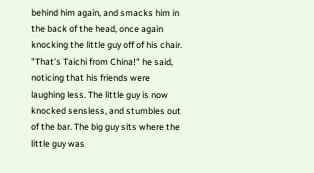behind him again, and smacks him in the back of the head, once again knocking the little guy off of his chair. "That's Taichi from China!" he said, noticing that his friends were laughing less. The little guy is now knocked sensless, and stumbles out of the bar. The big guy sits where the little guy was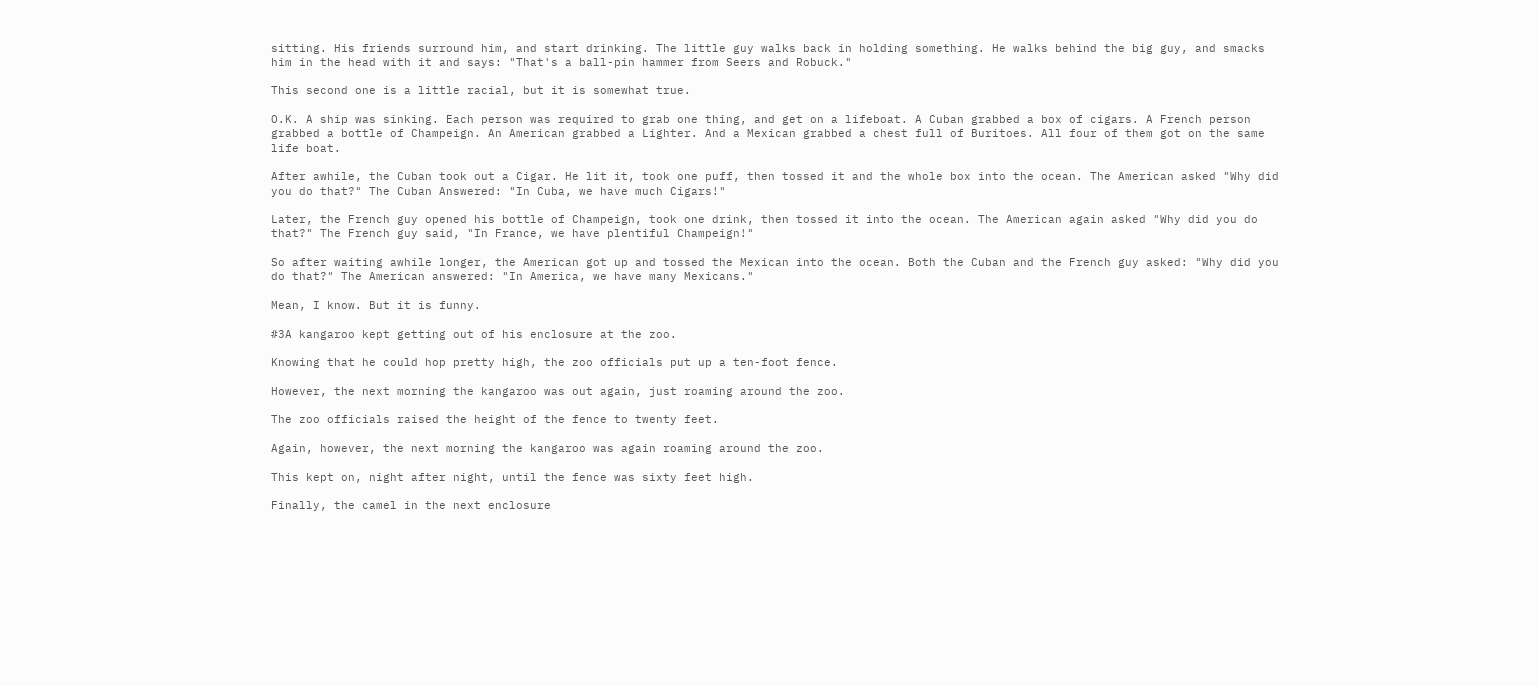sitting. His friends surround him, and start drinking. The little guy walks back in holding something. He walks behind the big guy, and smacks him in the head with it and says: "That's a ball-pin hammer from Seers and Robuck."

This second one is a little racial, but it is somewhat true.

O.K. A ship was sinking. Each person was required to grab one thing, and get on a lifeboat. A Cuban grabbed a box of cigars. A French person grabbed a bottle of Champeign. An American grabbed a Lighter. And a Mexican grabbed a chest full of Buritoes. All four of them got on the same life boat.

After awhile, the Cuban took out a Cigar. He lit it, took one puff, then tossed it and the whole box into the ocean. The American asked "Why did you do that?" The Cuban Answered: "In Cuba, we have much Cigars!"

Later, the French guy opened his bottle of Champeign, took one drink, then tossed it into the ocean. The American again asked "Why did you do that?" The French guy said, "In France, we have plentiful Champeign!"

So after waiting awhile longer, the American got up and tossed the Mexican into the ocean. Both the Cuban and the French guy asked: "Why did you do that?" The American answered: "In America, we have many Mexicans."

Mean, I know. But it is funny.

#3A kangaroo kept getting out of his enclosure at the zoo.

Knowing that he could hop pretty high, the zoo officials put up a ten-foot fence.

However, the next morning the kangaroo was out again, just roaming around the zoo.

The zoo officials raised the height of the fence to twenty feet.

Again, however, the next morning the kangaroo was again roaming around the zoo.

This kept on, night after night, until the fence was sixty feet high.

Finally, the camel in the next enclosure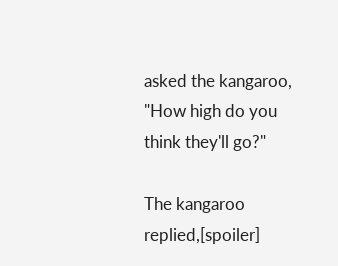asked the kangaroo, "How high do you think they'll go?"

The kangaroo replied,[spoiler]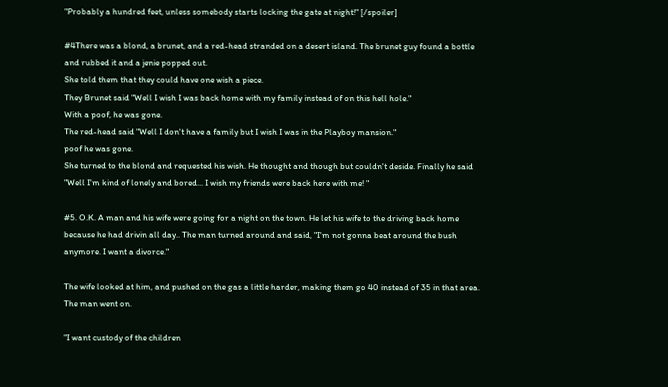"Probably a hundred feet, unless somebody starts locking the gate at night!" [/spoiler]

#4There was a blond, a brunet, and a red-head stranded on a desert island. The brunet guy found a bottle and rubbed it and a jenie popped out.
She told them that they could have one wish a piece.
They Brunet said "Well I wish I was back home with my family instead of on this hell hole."
With a poof, he was gone.
The red-head said "Well I don't have a family but I wish I was in the Playboy mansion."
poof he was gone.
She turned to the blond and requested his wish. He thought and though but couldn't deside. Finally he said "Well I'm kind of lonely and bored... I wish my friends were back here with me! "

#5. O.K. A man and his wife were going for a night on the town. He let his wife to the driving back home because he had drivin all day.. The man turned around and said, "I'm not gonna beat around the bush anymore. I want a divorce."

The wife looked at him, and pushed on the gas a little harder, making them go 40 instead of 35 in that area. The man went on.

"I want custody of the children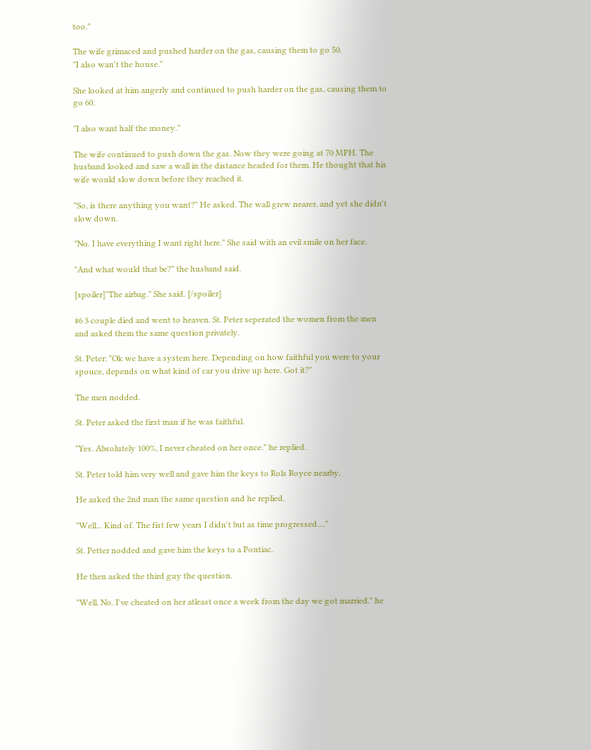too."

The wife grimaced and pushed harder on the gas, causing them to go 50.
"I also wan't the house."

She looked at him angerly and continued to push harder on the gas, causing them to go 60.

"I also want half the money."

The wife continued to push down the gas. Now they were going at 70 MPH. The husband looked and saw a wall in the distance headed for them. He thought that his wife would slow down before they reached it.

"So, is there anything you want?" He asked. The wall grew nearer, and yet she didn't slow down.

"No. I have everything I want right here." She said with an evil smile on her face.

"And what would that be?" the husband said.

[spoiler]"The airbag." She said. [/spoiler]

#6 3 couple died and went to heaven. St. Peter seperated the women from the men and asked them the same question privately.

St. Peter: "Ok we have a system here. Depending on how faithful you were to your spouce, depends on what kind of car you drive up here. Got it?"

The men nodded.

St. Peter asked the first man if he was faithful.

"Yes. Absolutely 100%, I never cheated on her once." he replied.

St. Peter told him very well and gave him the keys to Rols Royce nearby.

He asked the 2nd man the same question and he replied.

"Well... Kind of. The fist few years I didn't but as time progressed...."

St. Petter nodded and gave him the keys to a Pontiac.

He then asked the third guy the question.

"Well. No. I've cheated on her atleast once a week from the day we got married." he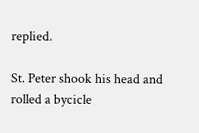replied.

St. Peter shook his head and rolled a bycicle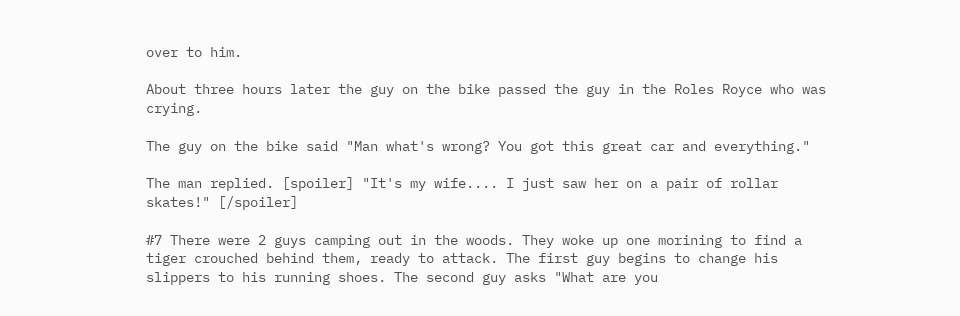over to him.

About three hours later the guy on the bike passed the guy in the Roles Royce who was crying.

The guy on the bike said "Man what's wrong? You got this great car and everything."

The man replied. [spoiler] "It's my wife.... I just saw her on a pair of rollar skates!" [/spoiler]

#7 There were 2 guys camping out in the woods. They woke up one morining to find a tiger crouched behind them, ready to attack. The first guy begins to change his slippers to his running shoes. The second guy asks "What are you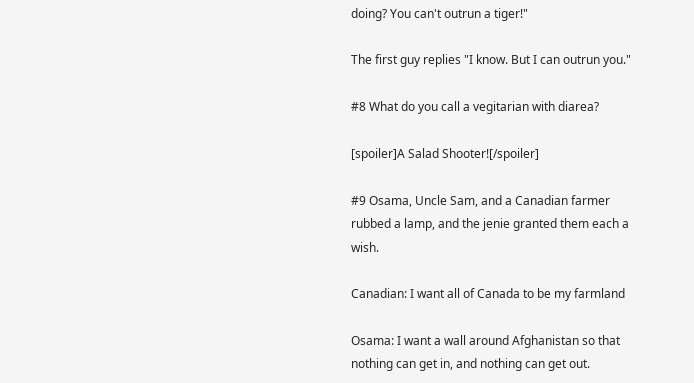doing? You can't outrun a tiger!"

The first guy replies "I know. But I can outrun you."

#8 What do you call a vegitarian with diarea?

[spoiler]A Salad Shooter![/spoiler]

#9 Osama, Uncle Sam, and a Canadian farmer rubbed a lamp, and the jenie granted them each a wish.

Canadian: I want all of Canada to be my farmland

Osama: I want a wall around Afghanistan so that nothing can get in, and nothing can get out.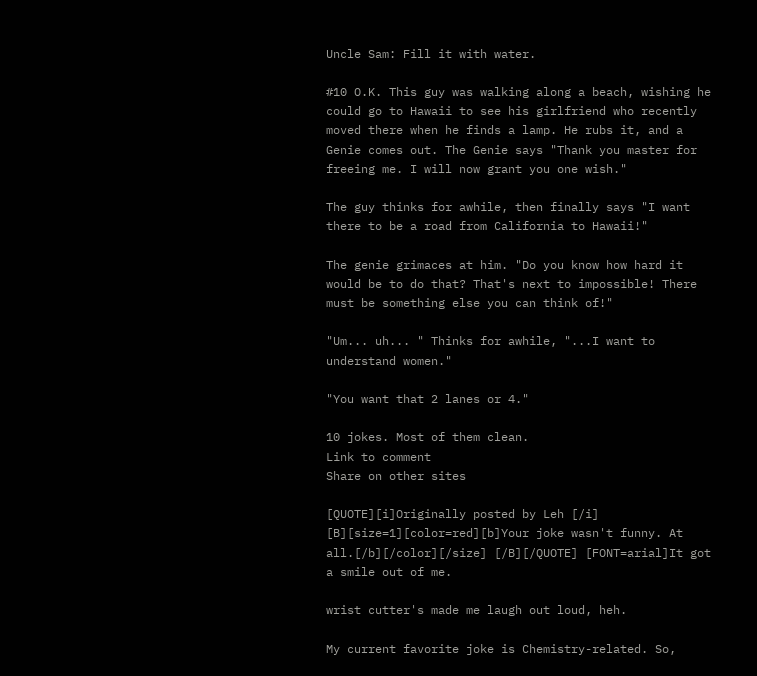Uncle Sam: Fill it with water.

#10 O.K. This guy was walking along a beach, wishing he could go to Hawaii to see his girlfriend who recently moved there when he finds a lamp. He rubs it, and a Genie comes out. The Genie says "Thank you master for freeing me. I will now grant you one wish."

The guy thinks for awhile, then finally says "I want there to be a road from California to Hawaii!"

The genie grimaces at him. "Do you know how hard it would be to do that? That's next to impossible! There must be something else you can think of!"

"Um... uh... " Thinks for awhile, "...I want to understand women."

"You want that 2 lanes or 4."

10 jokes. Most of them clean.
Link to comment
Share on other sites

[QUOTE][i]Originally posted by Leh [/i]
[B][size=1][color=red][b]Your joke wasn't funny. At all.[/b][/color][/size] [/B][/QUOTE] [FONT=arial]It got a smile out of me.

wrist cutter's made me laugh out loud, heh.

My current favorite joke is Chemistry-related. So,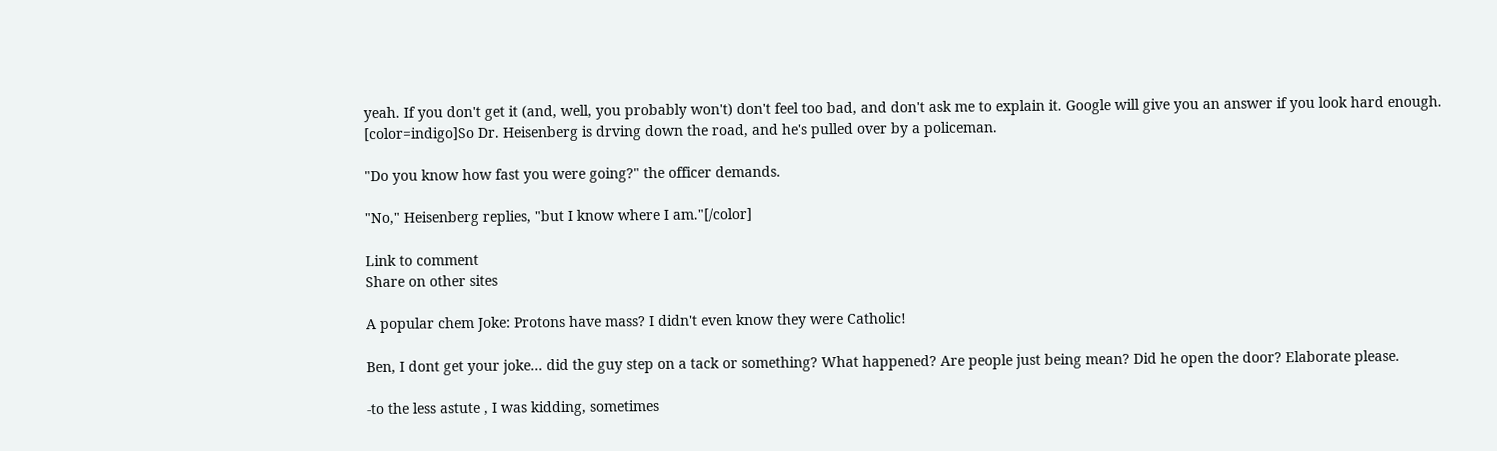yeah. If you don't get it (and, well, you probably won't) don't feel too bad, and don't ask me to explain it. Google will give you an answer if you look hard enough.
[color=indigo]So Dr. Heisenberg is drving down the road, and he's pulled over by a policeman.

"Do you know how fast you were going?" the officer demands.

"No," Heisenberg replies, "but I know where I am."[/color]

Link to comment
Share on other sites

A popular chem Joke: Protons have mass? I didn't even know they were Catholic!

Ben, I dont get your joke... did the guy step on a tack or something? What happened? Are people just being mean? Did he open the door? Elaborate please.

-to the less astute , I was kidding, sometimes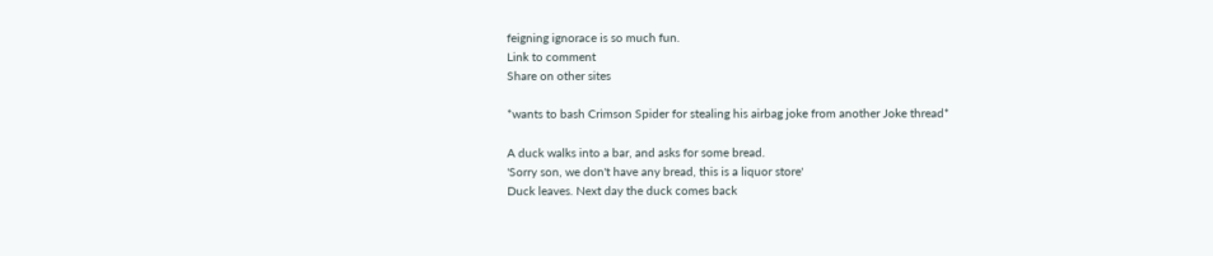feigning ignorace is so much fun.
Link to comment
Share on other sites

*wants to bash Crimson Spider for stealing his airbag joke from another Joke thread*

A duck walks into a bar, and asks for some bread.
'Sorry son, we don't have any bread, this is a liquor store'
Duck leaves. Next day the duck comes back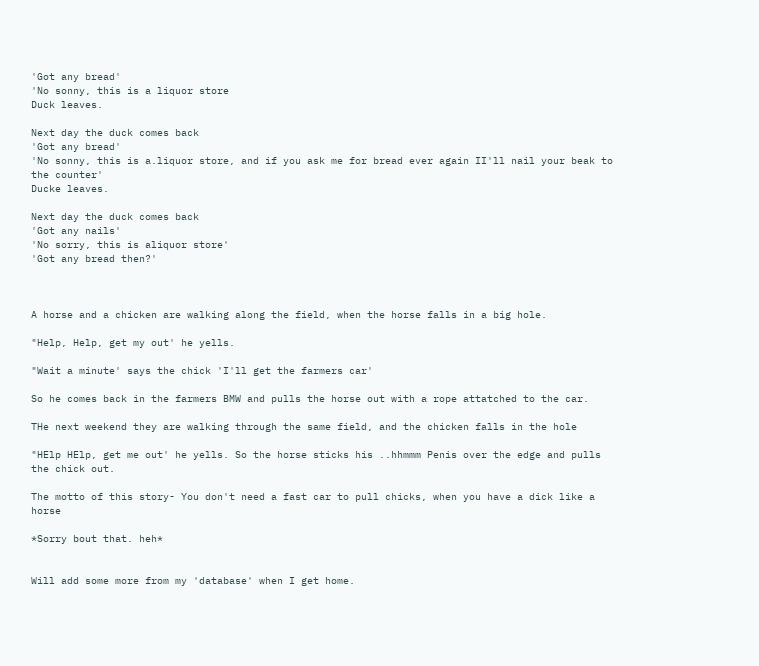'Got any bread'
'No sonny, this is a liquor store
Duck leaves.

Next day the duck comes back
'Got any bread'
'No sonny, this is a.liquor store, and if you ask me for bread ever again II'll nail your beak to the counter'
Ducke leaves.

Next day the duck comes back
'Got any nails'
'No sorry, this is aliquor store'
'Got any bread then?'



A horse and a chicken are walking along the field, when the horse falls in a big hole.

"Help, Help, get my out' he yells.

"Wait a minute' says the chick 'I'll get the farmers car'

So he comes back in the farmers BMW and pulls the horse out with a rope attatched to the car.

THe next weekend they are walking through the same field, and the chicken falls in the hole

"HElp HElp, get me out' he yells. So the horse sticks his ..hhmmm Penis over the edge and pulls the chick out.

The motto of this story- You don't need a fast car to pull chicks, when you have a dick like a horse

*Sorry bout that. heh*


Will add some more from my 'database' when I get home.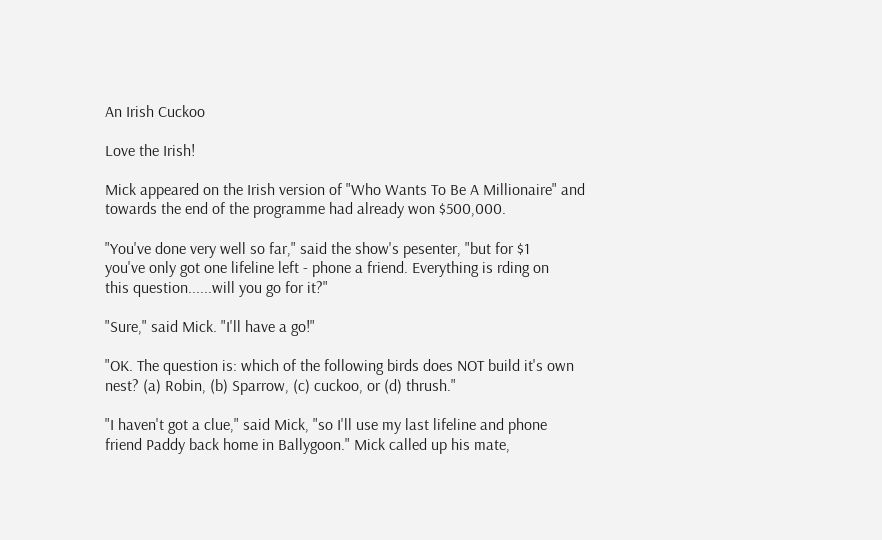An Irish Cuckoo

Love the Irish!

Mick appeared on the Irish version of "Who Wants To Be A Millionaire" and
towards the end of the programme had already won $500,000.

"You've done very well so far," said the show's pesenter, "but for $1
you've only got one lifeline left - phone a friend. Everything is rding on
this question......will you go for it?"

"Sure," said Mick. "I'll have a go!"

"OK. The question is: which of the following birds does NOT build it's own
nest? (a) Robin, (b) Sparrow, (c) cuckoo, or (d) thrush."

"I haven't got a clue," said Mick, "so I'll use my last lifeline and phone
friend Paddy back home in Ballygoon." Mick called up his mate,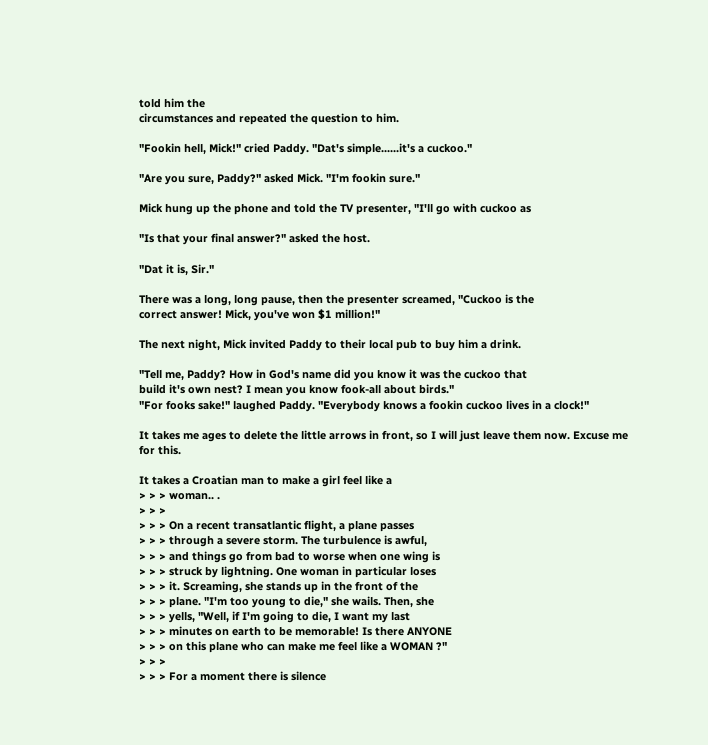told him the
circumstances and repeated the question to him.

"Fookin hell, Mick!" cried Paddy. "Dat's simple......it's a cuckoo."

"Are you sure, Paddy?" asked Mick. "I'm fookin sure."

Mick hung up the phone and told the TV presenter, "I'll go with cuckoo as

"Is that your final answer?" asked the host.

"Dat it is, Sir."

There was a long, long pause, then the presenter screamed, "Cuckoo is the
correct answer! Mick, you've won $1 million!"

The next night, Mick invited Paddy to their local pub to buy him a drink.

"Tell me, Paddy? How in God's name did you know it was the cuckoo that
build it's own nest? I mean you know fook-all about birds."
"For fooks sake!" laughed Paddy. "Everybody knows a fookin cuckoo lives in a clock!"

It takes me ages to delete the little arrows in front, so I will just leave them now. Excuse me for this.

It takes a Croatian man to make a girl feel like a
> > > woman.. .
> > >
> > > On a recent transatlantic flight, a plane passes
> > > through a severe storm. The turbulence is awful,
> > > and things go from bad to worse when one wing is
> > > struck by lightning. One woman in particular loses
> > > it. Screaming, she stands up in the front of the
> > > plane. "I'm too young to die," she wails. Then, she
> > > yells, "Well, if I'm going to die, I want my last
> > > minutes on earth to be memorable! Is there ANYONE
> > > on this plane who can make me feel like a WOMAN ?"
> > >
> > > For a moment there is silence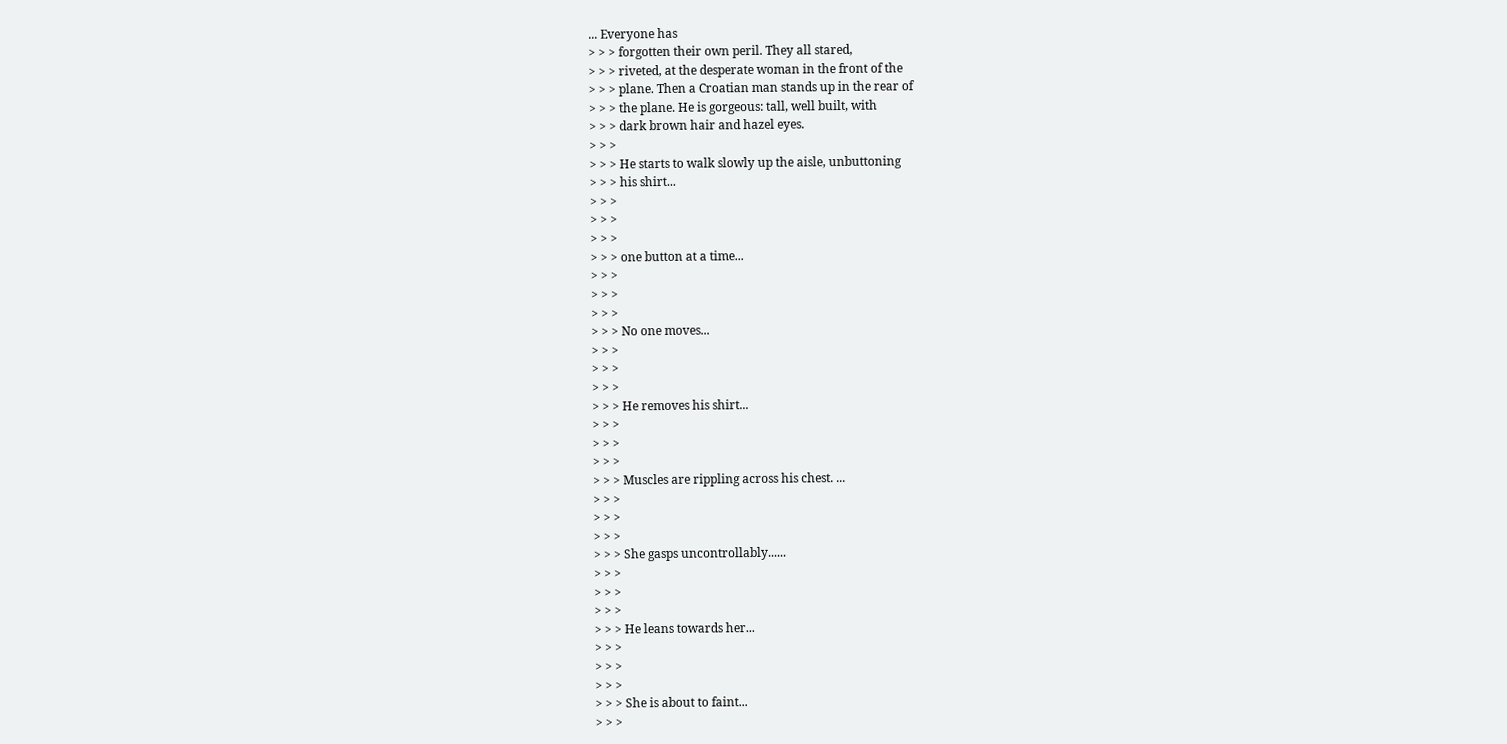... Everyone has
> > > forgotten their own peril. They all stared,
> > > riveted, at the desperate woman in the front of the
> > > plane. Then a Croatian man stands up in the rear of
> > > the plane. He is gorgeous: tall, well built, with
> > > dark brown hair and hazel eyes.
> > >
> > > He starts to walk slowly up the aisle, unbuttoning
> > > his shirt...
> > >
> > >
> > >
> > > one button at a time...
> > >
> > >
> > >
> > > No one moves...
> > >
> > >
> > >
> > > He removes his shirt...
> > >
> > >
> > >
> > > Muscles are rippling across his chest. ...
> > >
> > >
> > >
> > > She gasps uncontrollably......
> > >
> > >
> > >
> > > He leans towards her...
> > >
> > >
> > >
> > > She is about to faint...
> > >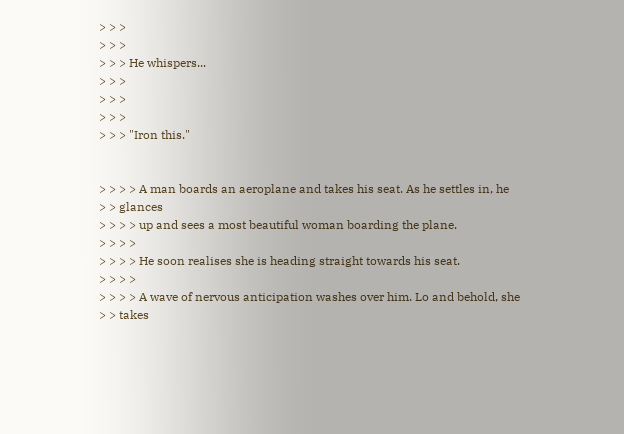> > >
> > >
> > > He whispers...
> > >
> > >
> > >
> > > "Iron this."


> > > > A man boards an aeroplane and takes his seat. As he settles in, he
> > glances
> > > > up and sees a most beautiful woman boarding the plane.
> > > >
> > > > He soon realises she is heading straight towards his seat.
> > > >
> > > > A wave of nervous anticipation washes over him. Lo and behold, she
> > takes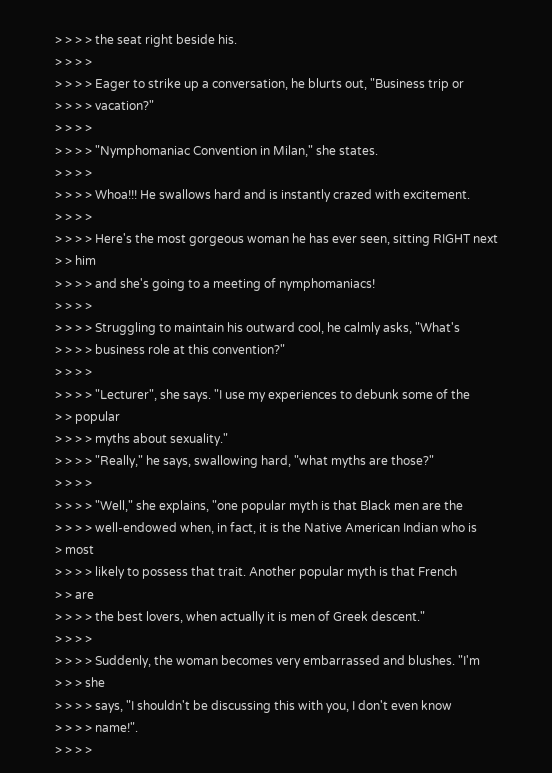> > > > the seat right beside his.
> > > >
> > > > Eager to strike up a conversation, he blurts out, "Business trip or
> > > > vacation?"
> > > >
> > > > "Nymphomaniac Convention in Milan," she states.
> > > >
> > > > Whoa!!! He swallows hard and is instantly crazed with excitement.
> > > >
> > > > Here's the most gorgeous woman he has ever seen, sitting RIGHT next
> > him
> > > > and she's going to a meeting of nymphomaniacs!
> > > >
> > > > Struggling to maintain his outward cool, he calmly asks, "What's
> > > > business role at this convention?"
> > > >
> > > > "Lecturer", she says. "I use my experiences to debunk some of the
> > popular
> > > > myths about sexuality."
> > > > "Really," he says, swallowing hard, "what myths are those?"
> > > >
> > > > "Well," she explains, "one popular myth is that Black men are the
> > > > well-endowed when, in fact, it is the Native American Indian who is
> most
> > > > likely to possess that trait. Another popular myth is that French
> > are
> > > > the best lovers, when actually it is men of Greek descent."
> > > >
> > > > Suddenly, the woman becomes very embarrassed and blushes. "I'm
> > > she
> > > > says, "I shouldn't be discussing this with you, I don't even know
> > > > name!".
> > > >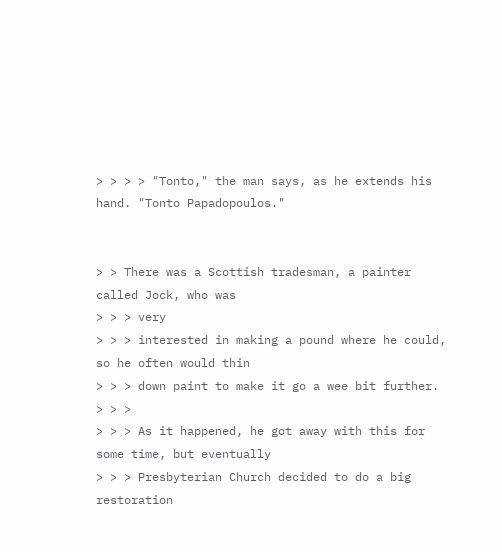> > > > "Tonto," the man says, as he extends his hand. "Tonto Papadopoulos."


> > There was a Scottish tradesman, a painter called Jock, who was
> > > very
> > > interested in making a pound where he could, so he often would thin
> > > down paint to make it go a wee bit further.
> > >
> > > As it happened, he got away with this for some time, but eventually
> > > Presbyterian Church decided to do a big restoration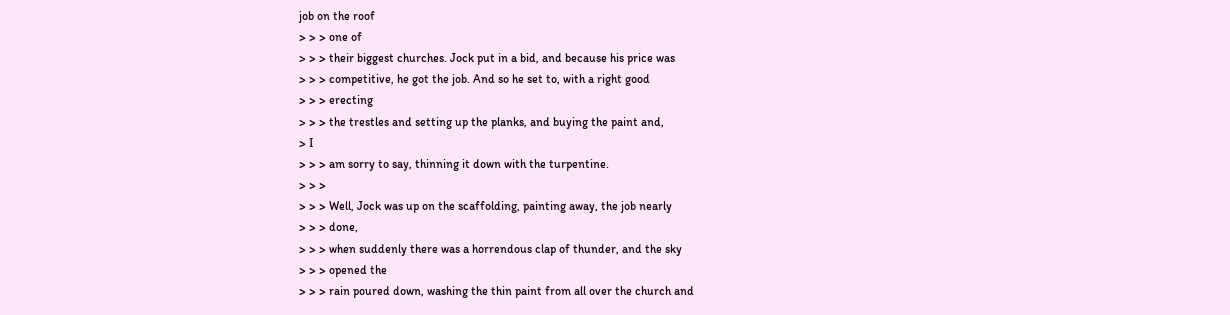job on the roof
> > > one of
> > > their biggest churches. Jock put in a bid, and because his price was
> > > competitive, he got the job. And so he set to, with a right good
> > > erecting
> > > the trestles and setting up the planks, and buying the paint and,
> I
> > > am sorry to say, thinning it down with the turpentine.
> > >
> > > Well, Jock was up on the scaffolding, painting away, the job nearly
> > > done,
> > > when suddenly there was a horrendous clap of thunder, and the sky
> > > opened the
> > > rain poured down, washing the thin paint from all over the church and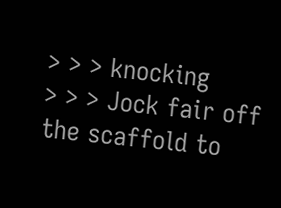> > > knocking
> > > Jock fair off the scaffold to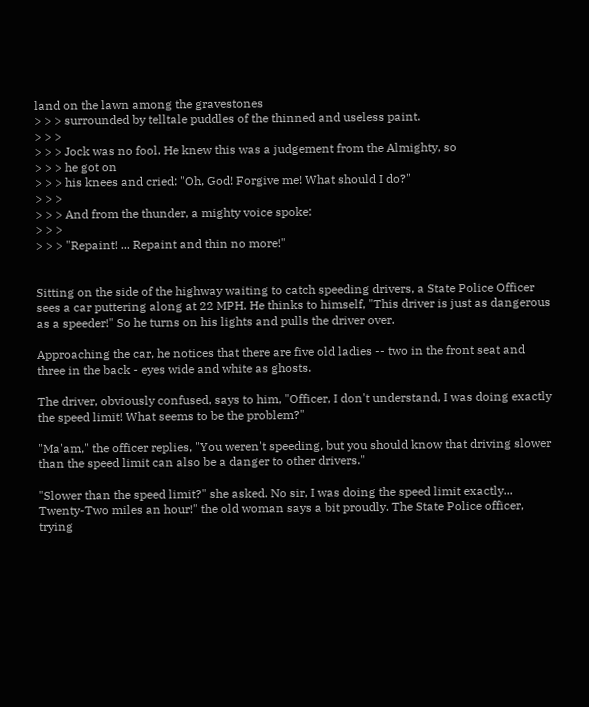land on the lawn among the gravestones
> > > surrounded by telltale puddles of the thinned and useless paint.
> > >
> > > Jock was no fool. He knew this was a judgement from the Almighty, so
> > > he got on
> > > his knees and cried: "Oh, God! Forgive me! What should I do?"
> > >
> > > And from the thunder, a mighty voice spoke:
> > >
> > > "Repaint! ... Repaint and thin no more!"


Sitting on the side of the highway waiting to catch speeding drivers, a State Police Officer sees a car puttering along at 22 MPH. He thinks to himself, "This driver is just as dangerous as a speeder!" So he turns on his lights and pulls the driver over.

Approaching the car, he notices that there are five old ladies -- two in the front seat and three in the back - eyes wide and white as ghosts.

The driver, obviously confused, says to him, "Officer, I don't understand, I was doing exactly the speed limit! What seems to be the problem?"

"Ma'am," the officer replies, "You weren't speeding, but you should know that driving slower than the speed limit can also be a danger to other drivers."

"Slower than the speed limit?" she asked. No sir, I was doing the speed limit exactly... Twenty-Two miles an hour!" the old woman says a bit proudly. The State Police officer, trying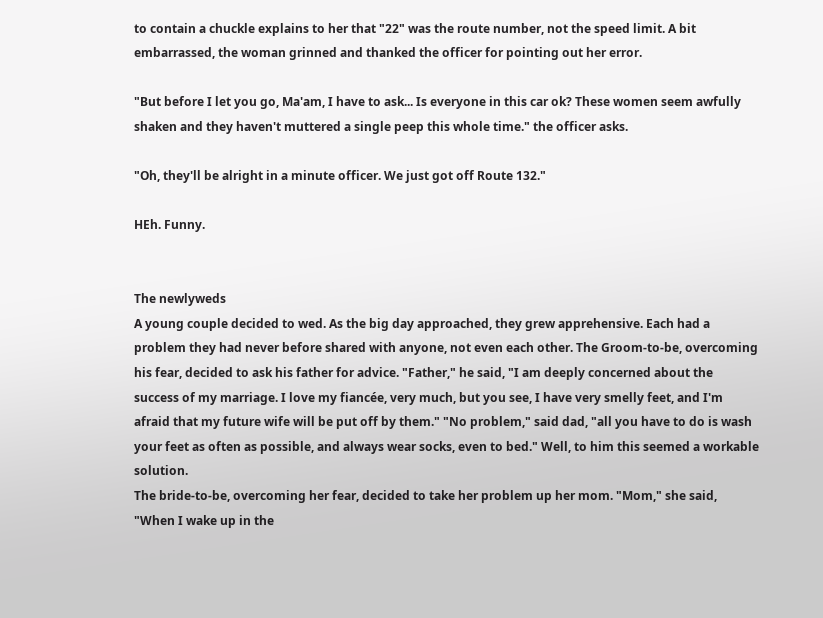to contain a chuckle explains to her that "22" was the route number, not the speed limit. A bit embarrassed, the woman grinned and thanked the officer for pointing out her error.

"But before I let you go, Ma'am, I have to ask... Is everyone in this car ok? These women seem awfully shaken and they haven't muttered a single peep this whole time." the officer asks.

"Oh, they'll be alright in a minute officer. We just got off Route 132."

HEh. Funny.


The newlyweds
A young couple decided to wed. As the big day approached, they grew apprehensive. Each had a problem they had never before shared with anyone, not even each other. The Groom-to-be, overcoming his fear, decided to ask his father for advice. "Father," he said, "I am deeply concerned about the success of my marriage. I love my fiancée, very much, but you see, I have very smelly feet, and I'm afraid that my future wife will be put off by them." "No problem," said dad, "all you have to do is wash your feet as often as possible, and always wear socks, even to bed." Well, to him this seemed a workable solution.
The bride-to-be, overcoming her fear, decided to take her problem up her mom. "Mom," she said, "When I wake up in the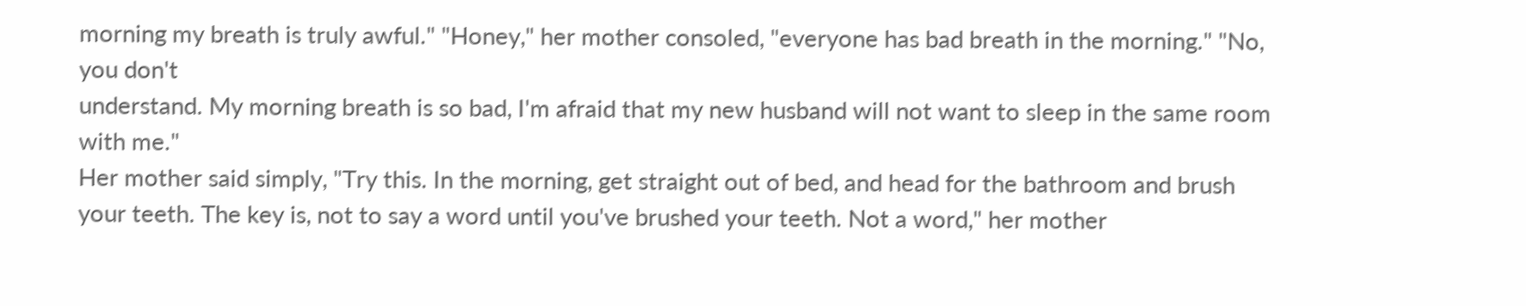morning my breath is truly awful." "Honey," her mother consoled, "everyone has bad breath in the morning." "No, you don't
understand. My morning breath is so bad, I'm afraid that my new husband will not want to sleep in the same room with me."
Her mother said simply, "Try this. In the morning, get straight out of bed, and head for the bathroom and brush your teeth. The key is, not to say a word until you've brushed your teeth. Not a word," her mother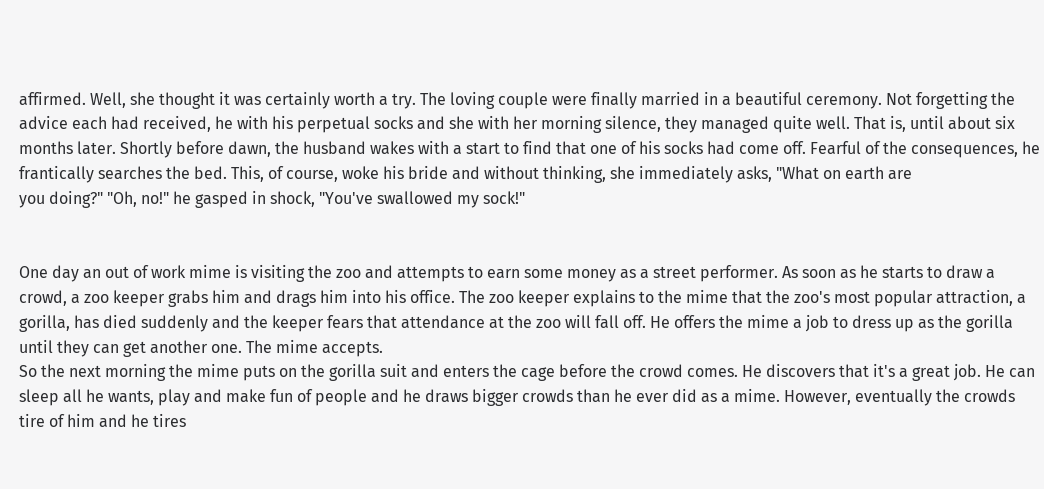affirmed. Well, she thought it was certainly worth a try. The loving couple were finally married in a beautiful ceremony. Not forgetting the advice each had received, he with his perpetual socks and she with her morning silence, they managed quite well. That is, until about six months later. Shortly before dawn, the husband wakes with a start to find that one of his socks had come off. Fearful of the consequences, he frantically searches the bed. This, of course, woke his bride and without thinking, she immediately asks, "What on earth are
you doing?" "Oh, no!" he gasped in shock, "You've swallowed my sock!"


One day an out of work mime is visiting the zoo and attempts to earn some money as a street performer. As soon as he starts to draw a crowd, a zoo keeper grabs him and drags him into his office. The zoo keeper explains to the mime that the zoo's most popular attraction, a gorilla, has died suddenly and the keeper fears that attendance at the zoo will fall off. He offers the mime a job to dress up as the gorilla until they can get another one. The mime accepts.
So the next morning the mime puts on the gorilla suit and enters the cage before the crowd comes. He discovers that it's a great job. He can sleep all he wants, play and make fun of people and he draws bigger crowds than he ever did as a mime. However, eventually the crowds tire of him and he tires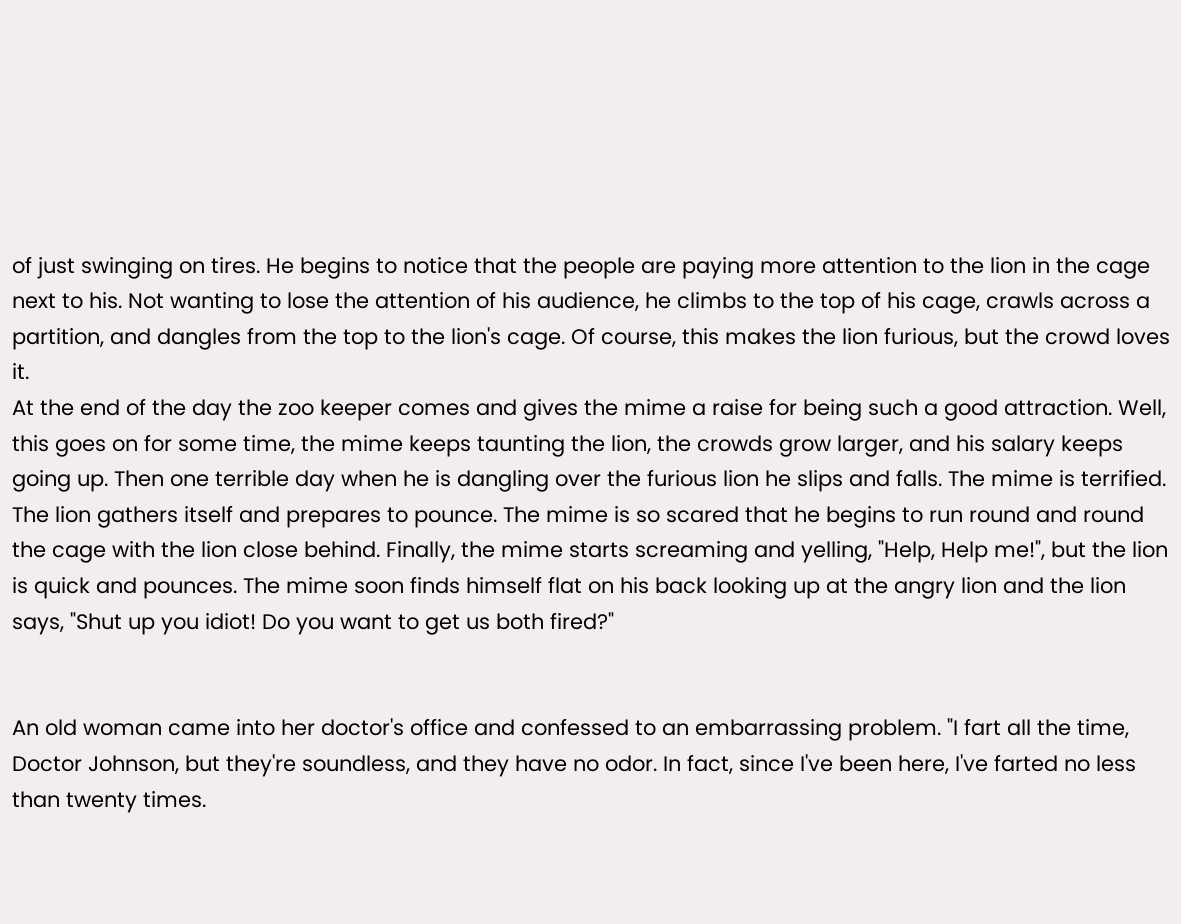of just swinging on tires. He begins to notice that the people are paying more attention to the lion in the cage next to his. Not wanting to lose the attention of his audience, he climbs to the top of his cage, crawls across a partition, and dangles from the top to the lion's cage. Of course, this makes the lion furious, but the crowd loves it.
At the end of the day the zoo keeper comes and gives the mime a raise for being such a good attraction. Well, this goes on for some time, the mime keeps taunting the lion, the crowds grow larger, and his salary keeps going up. Then one terrible day when he is dangling over the furious lion he slips and falls. The mime is terrified.
The lion gathers itself and prepares to pounce. The mime is so scared that he begins to run round and round the cage with the lion close behind. Finally, the mime starts screaming and yelling, "Help, Help me!", but the lion is quick and pounces. The mime soon finds himself flat on his back looking up at the angry lion and the lion says, "Shut up you idiot! Do you want to get us both fired?"


An old woman came into her doctor's office and confessed to an embarrassing problem. "I fart all the time, Doctor Johnson, but they're soundless, and they have no odor. In fact, since I've been here, I've farted no less than twenty times.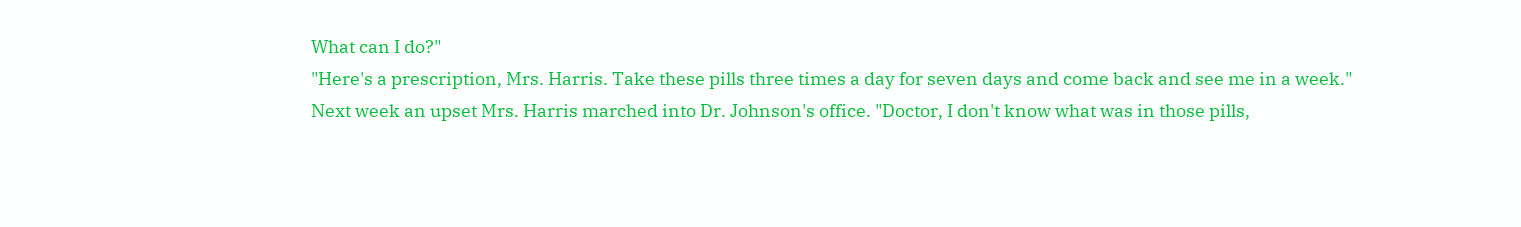What can I do?"
"Here's a prescription, Mrs. Harris. Take these pills three times a day for seven days and come back and see me in a week."
Next week an upset Mrs. Harris marched into Dr. Johnson's office. "Doctor, I don't know what was in those pills,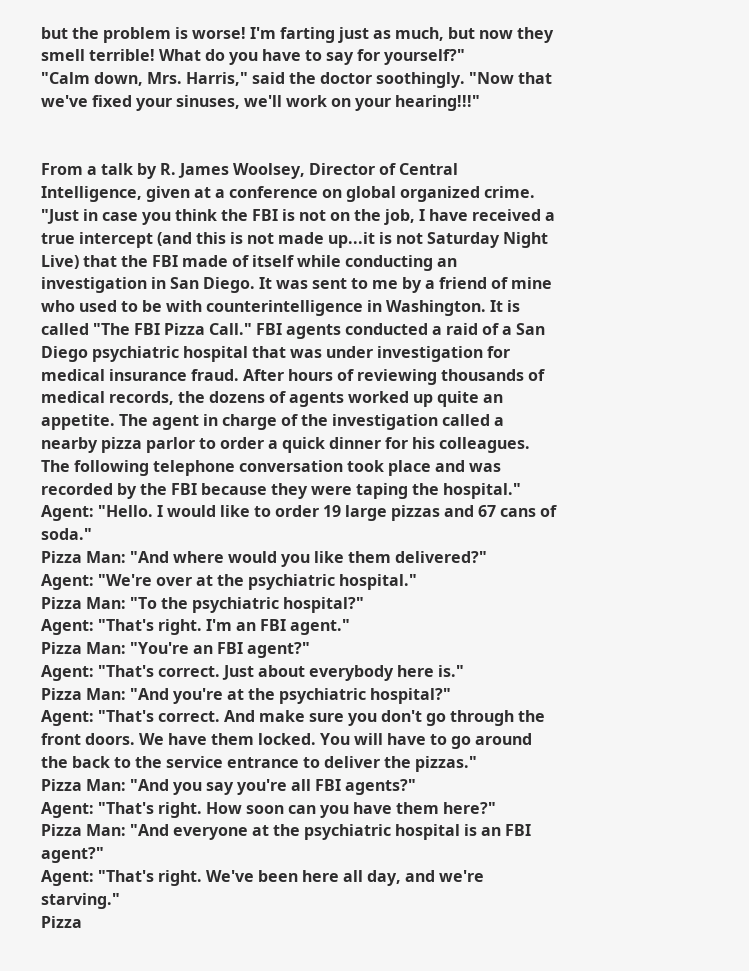but the problem is worse! I'm farting just as much, but now they smell terrible! What do you have to say for yourself?"
"Calm down, Mrs. Harris," said the doctor soothingly. "Now that we've fixed your sinuses, we'll work on your hearing!!!"


From a talk by R. James Woolsey, Director of Central Intelligence, given at a conference on global organized crime.
"Just in case you think the FBI is not on the job, I have received a true intercept (and this is not made up...it is not Saturday Night Live) that the FBI made of itself while conducting an investigation in San Diego. It was sent to me by a friend of mine who used to be with counterintelligence in Washington. It is called "The FBI Pizza Call." FBI agents conducted a raid of a San Diego psychiatric hospital that was under investigation for medical insurance fraud. After hours of reviewing thousands of medical records, the dozens of agents worked up quite an appetite. The agent in charge of the investigation called a nearby pizza parlor to order a quick dinner for his colleagues. The following telephone conversation took place and was recorded by the FBI because they were taping the hospital."
Agent: "Hello. I would like to order 19 large pizzas and 67 cans of soda."
Pizza Man: "And where would you like them delivered?"
Agent: "We're over at the psychiatric hospital."
Pizza Man: "To the psychiatric hospital?"
Agent: "That's right. I'm an FBI agent."
Pizza Man: "You're an FBI agent?"
Agent: "That's correct. Just about everybody here is."
Pizza Man: "And you're at the psychiatric hospital?"
Agent: "That's correct. And make sure you don't go through the front doors. We have them locked. You will have to go around the back to the service entrance to deliver the pizzas."
Pizza Man: "And you say you're all FBI agents?"
Agent: "That's right. How soon can you have them here?"
Pizza Man: "And everyone at the psychiatric hospital is an FBI agent?"
Agent: "That's right. We've been here all day, and we're starving."
Pizza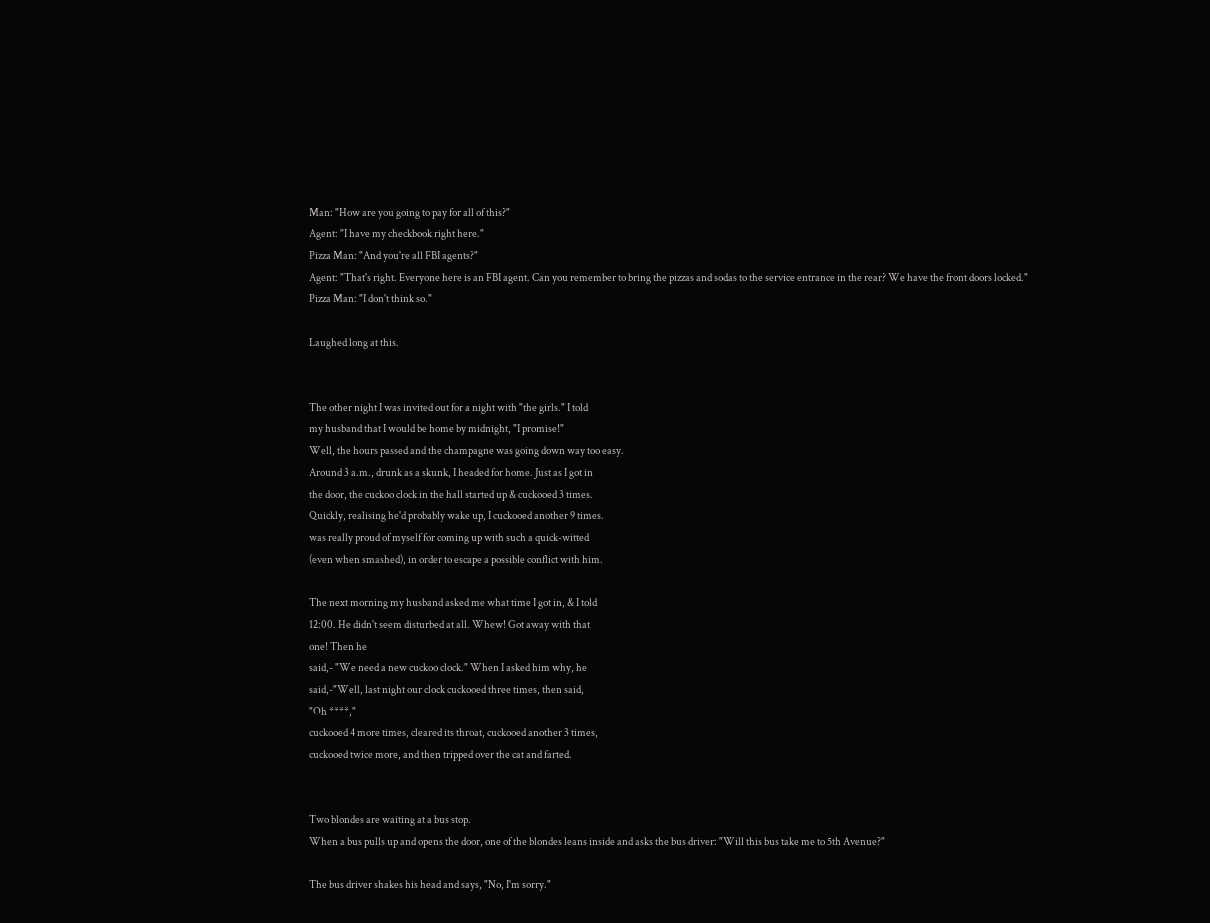Man: "How are you going to pay for all of this?"
Agent: "I have my checkbook right here."
Pizza Man: "And you're all FBI agents?"
Agent: "That's right. Everyone here is an FBI agent. Can you remember to bring the pizzas and sodas to the service entrance in the rear? We have the front doors locked."
Pizza Man: "I don't think so."

Laughed long at this.


The other night I was invited out for a night with "the girls." I told
my husband that I would be home by midnight, "I promise!"
Well, the hours passed and the champagne was going down way too easy.
Around 3 a.m., drunk as a skunk, I headed for home. Just as I got in
the door, the cuckoo clock in the hall started up & cuckooed 3 times.
Quickly, realising he'd probably wake up, I cuckooed another 9 times.
was really proud of myself for coming up with such a quick-witted
(even when smashed), in order to escape a possible conflict with him.

The next morning my husband asked me what time I got in, & I told
12:00. He didn't seem disturbed at all. Whew! Got away with that
one! Then he
said,- "We need a new cuckoo clock." When I asked him why, he
said,-"Well, last night our clock cuckooed three times, then said,
"Oh ****,"
cuckooed 4 more times, cleared its throat, cuckooed another 3 times,
cuckooed twice more, and then tripped over the cat and farted.


Two blondes are waiting at a bus stop.
When a bus pulls up and opens the door, one of the blondes leans inside and asks the bus driver: "Will this bus take me to 5th Avenue?"

The bus driver shakes his head and says, "No, I'm sorry."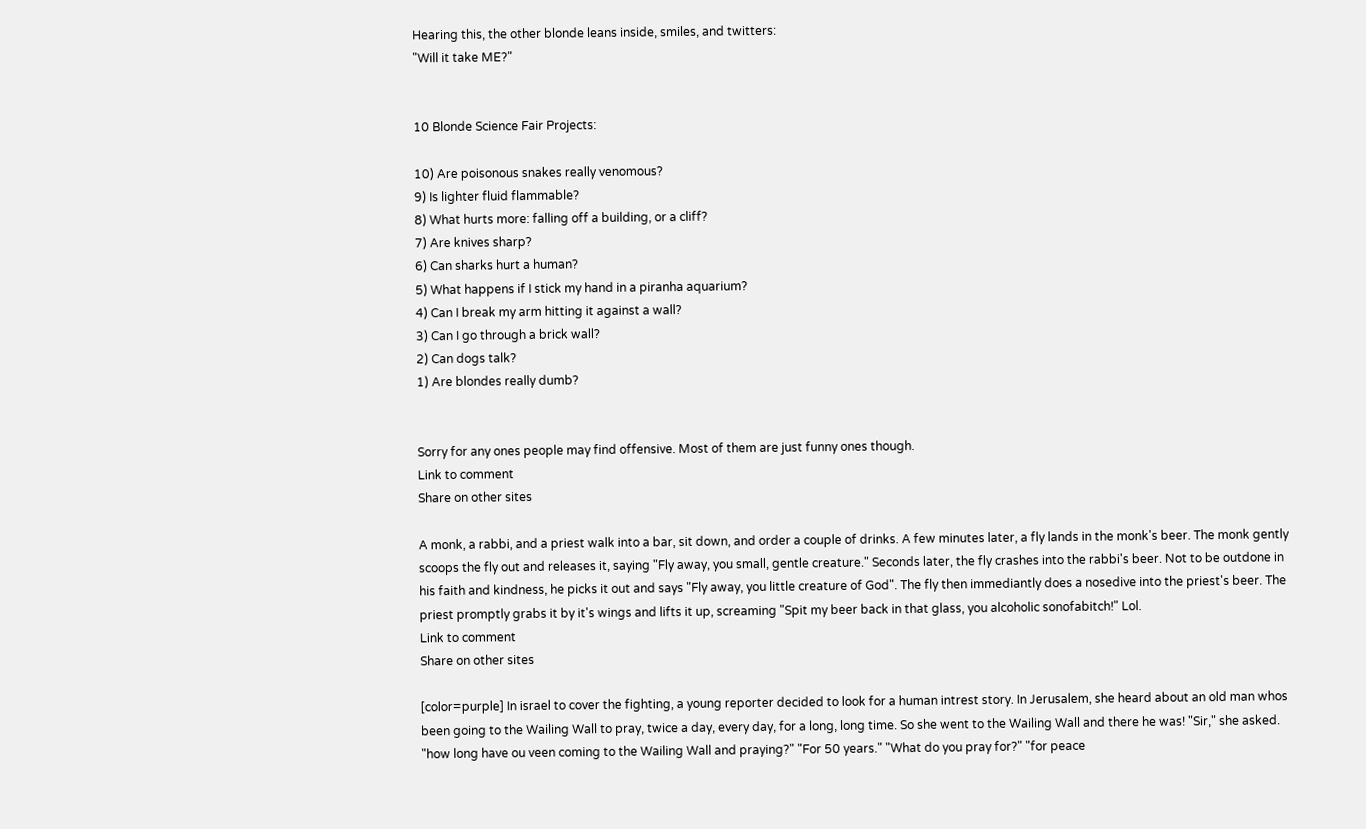Hearing this, the other blonde leans inside, smiles, and twitters:
"Will it take ME?"


10 Blonde Science Fair Projects:

10) Are poisonous snakes really venomous?
9) Is lighter fluid flammable?
8) What hurts more: falling off a building, or a cliff?
7) Are knives sharp?
6) Can sharks hurt a human?
5) What happens if I stick my hand in a piranha aquarium?
4) Can I break my arm hitting it against a wall?
3) Can I go through a brick wall?
2) Can dogs talk?
1) Are blondes really dumb?


Sorry for any ones people may find offensive. Most of them are just funny ones though.
Link to comment
Share on other sites

A monk, a rabbi, and a priest walk into a bar, sit down, and order a couple of drinks. A few minutes later, a fly lands in the monk's beer. The monk gently scoops the fly out and releases it, saying "Fly away, you small, gentle creature." Seconds later, the fly crashes into the rabbi's beer. Not to be outdone in his faith and kindness, he picks it out and says "Fly away, you little creature of God". The fly then immediantly does a nosedive into the priest's beer. The priest promptly grabs it by it's wings and lifts it up, screaming "Spit my beer back in that glass, you alcoholic sonofabitch!" Lol.
Link to comment
Share on other sites

[color=purple] In israel to cover the fighting, a young reporter decided to look for a human intrest story. In Jerusalem, she heard about an old man whos been going to the Wailing Wall to pray, twice a day, every day, for a long, long time. So she went to the Wailing Wall and there he was! "Sir," she asked. "how long have ou veen coming to the Wailing Wall and praying?" "For 50 years." "What do you pray for?" "for peace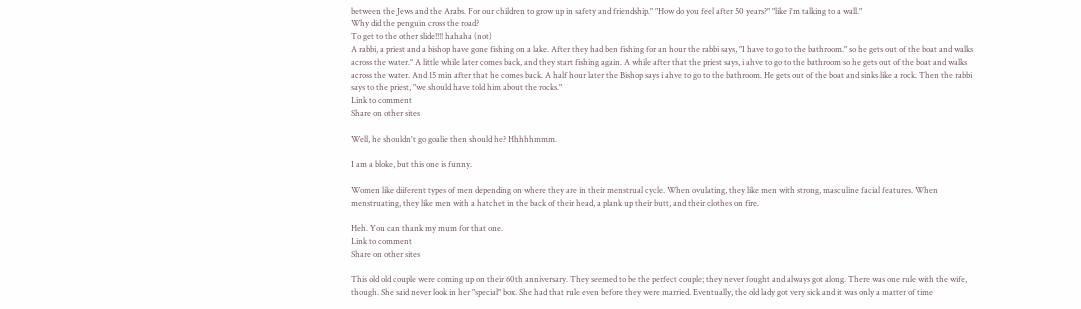between the Jews and the Arabs. For our children to grow up in safety and friendship." "How do you feel after 50 years?" "like i'm talking to a wall."
Why did the penguin cross the road?
To get to the other slide!!!! hahaha (not)
A rabbi, a priest and a bishop have gone fishing on a lake. After they had ben fishing for an hour the rabbi says, "I have to go to the bathroom." so he gets out of the boat and walks across the water." A little while later comes back, and they start fishing again. A while after that the priest says, i ahve to go to the bathroom so he gets out of the boat and walks across the water. And 15 min after that he comes back. A half hour later the Bishop says i ahve to go to the bathroom. He gets out of the boat and sinks like a rock. Then the rabbi says to the priest, "we should have told him about the rocks."
Link to comment
Share on other sites

Well, he shouldn't go goalie then should he? Hhhhhmmm.

I am a bloke, but this one is funny.

Women like diiferent types of men depending on where they are in their menstrual cycle. When ovulating, they like men with strong, masculine facial features. When menstruating, they like men with a hatchet in the back of their head, a plank up their butt, and their clothes on fire.

Heh. You can thank my mum for that one.
Link to comment
Share on other sites

This old old couple were coming up on their 60th anniversary. They seemed to be the perfect couple; they never fought and always got along. There was one rule with the wife, though. She said never look in her "special" box. She had that rule even before they were married. Eventually, the old lady got very sick and it was only a matter of time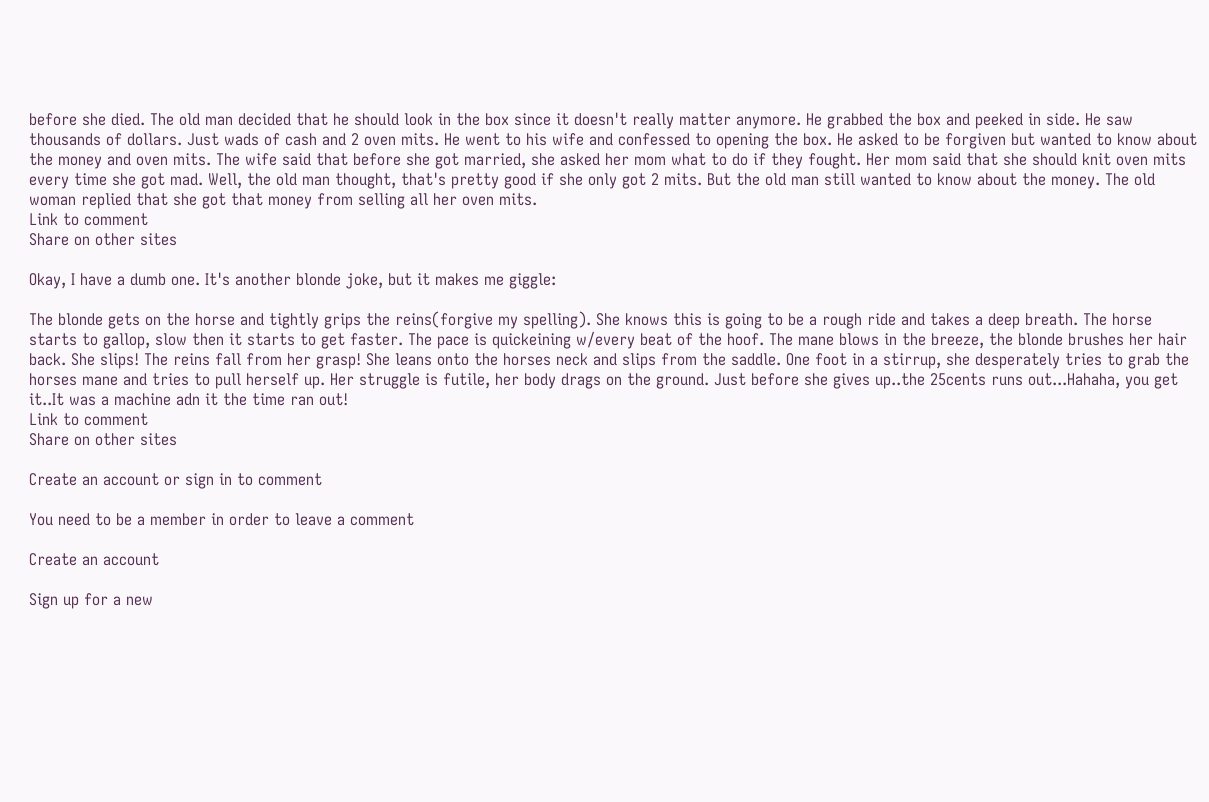before she died. The old man decided that he should look in the box since it doesn't really matter anymore. He grabbed the box and peeked in side. He saw thousands of dollars. Just wads of cash and 2 oven mits. He went to his wife and confessed to opening the box. He asked to be forgiven but wanted to know about the money and oven mits. The wife said that before she got married, she asked her mom what to do if they fought. Her mom said that she should knit oven mits every time she got mad. Well, the old man thought, that's pretty good if she only got 2 mits. But the old man still wanted to know about the money. The old woman replied that she got that money from selling all her oven mits.
Link to comment
Share on other sites

Okay, I have a dumb one. It's another blonde joke, but it makes me giggle:

The blonde gets on the horse and tightly grips the reins(forgive my spelling). She knows this is going to be a rough ride and takes a deep breath. The horse starts to gallop, slow then it starts to get faster. The pace is quickeining w/every beat of the hoof. The mane blows in the breeze, the blonde brushes her hair back. She slips! The reins fall from her grasp! She leans onto the horses neck and slips from the saddle. One foot in a stirrup, she desperately tries to grab the horses mane and tries to pull herself up. Her struggle is futile, her body drags on the ground. Just before she gives up..the 25cents runs out...Hahaha, you get it..It was a machine adn it the time ran out!
Link to comment
Share on other sites

Create an account or sign in to comment

You need to be a member in order to leave a comment

Create an account

Sign up for a new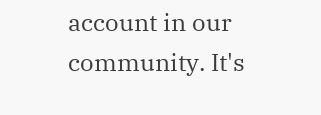account in our community. It's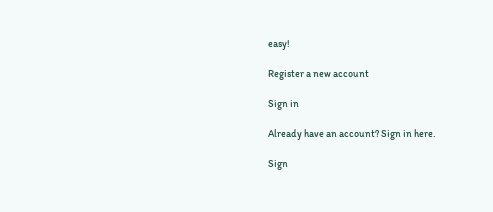easy!

Register a new account

Sign in

Already have an account? Sign in here.

Sign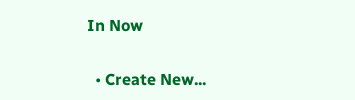In Now

  • Create New...